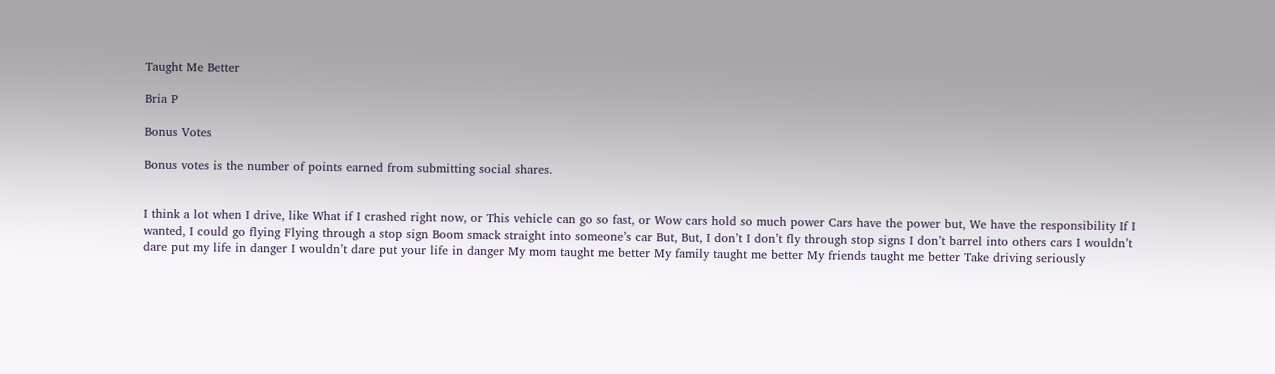Taught Me Better

Bria P

Bonus Votes

Bonus votes is the number of points earned from submitting social shares.


I think a lot when I drive, like What if I crashed right now, or This vehicle can go so fast, or Wow cars hold so much power Cars have the power but, We have the responsibility If I wanted, I could go flying Flying through a stop sign Boom smack straight into someone’s car But, But, I don’t I don’t fly through stop signs I don’t barrel into others cars I wouldn’t dare put my life in danger I wouldn’t dare put your life in danger My mom taught me better My family taught me better My friends taught me better Take driving seriously